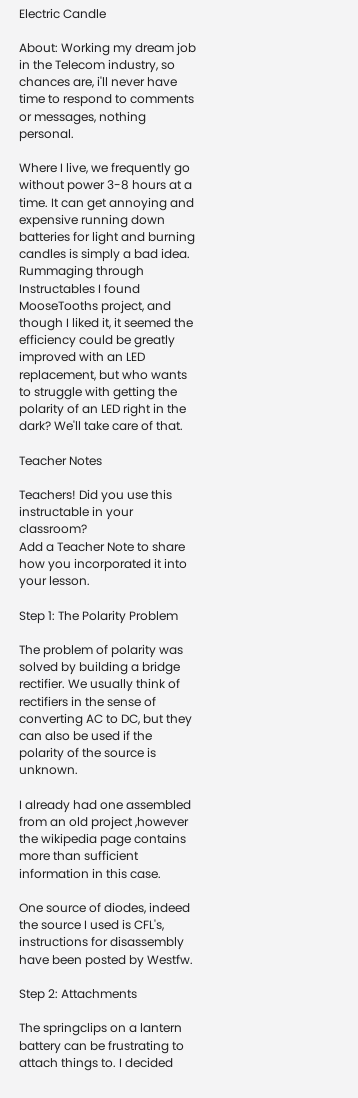Electric Candle

About: Working my dream job in the Telecom industry, so chances are, i'll never have time to respond to comments or messages, nothing personal.

Where I live, we frequently go without power 3-8 hours at a time. It can get annoying and expensive running down batteries for light and burning candles is simply a bad idea. Rummaging through Instructables I found MooseTooths project, and though I liked it, it seemed the efficiency could be greatly improved with an LED replacement, but who wants to struggle with getting the polarity of an LED right in the dark? We'll take care of that.

Teacher Notes

Teachers! Did you use this instructable in your classroom?
Add a Teacher Note to share how you incorporated it into your lesson.

Step 1: The Polarity Problem

The problem of polarity was solved by building a bridge rectifier. We usually think of rectifiers in the sense of converting AC to DC, but they can also be used if the polarity of the source is unknown.

I already had one assembled from an old project ,however the wikipedia page contains more than sufficient information in this case.

One source of diodes, indeed the source I used is CFL's, instructions for disassembly have been posted by Westfw.

Step 2: Attachments

The springclips on a lantern battery can be frustrating to attach things to. I decided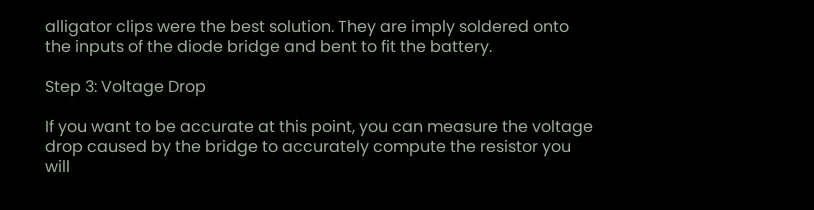alligator clips were the best solution. They are imply soldered onto the inputs of the diode bridge and bent to fit the battery.

Step 3: Voltage Drop

If you want to be accurate at this point, you can measure the voltage drop caused by the bridge to accurately compute the resistor you will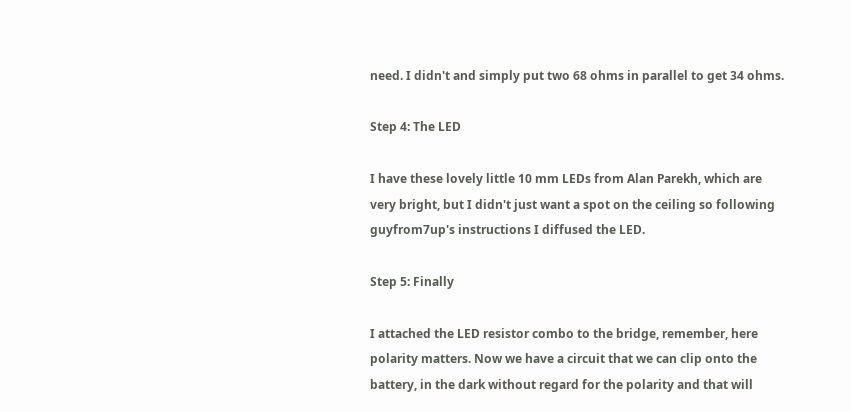need. I didn't and simply put two 68 ohms in parallel to get 34 ohms.

Step 4: The LED

I have these lovely little 10 mm LEDs from Alan Parekh, which are very bright, but I didn't just want a spot on the ceiling so following guyfrom7up's instructions I diffused the LED.

Step 5: Finally

I attached the LED resistor combo to the bridge, remember, here polarity matters. Now we have a circuit that we can clip onto the battery, in the dark without regard for the polarity and that will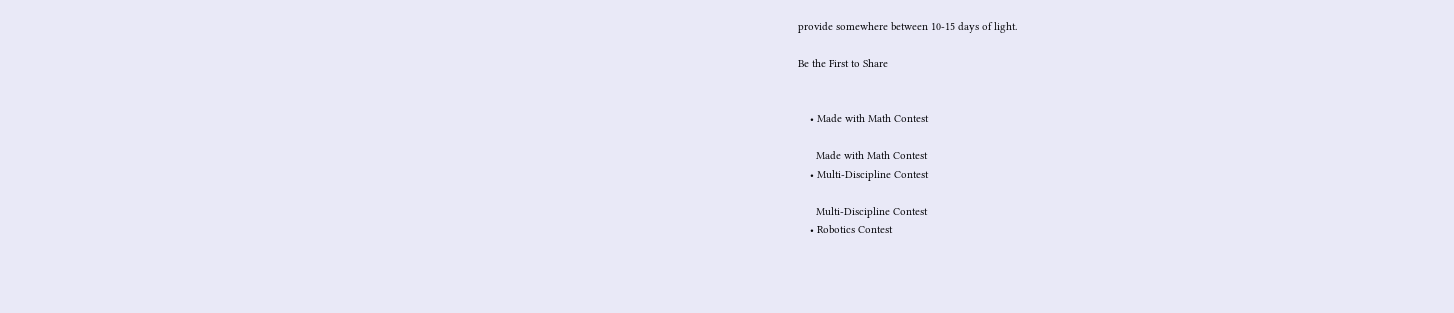provide somewhere between 10-15 days of light.

Be the First to Share


    • Made with Math Contest

      Made with Math Contest
    • Multi-Discipline Contest

      Multi-Discipline Contest
    • Robotics Contest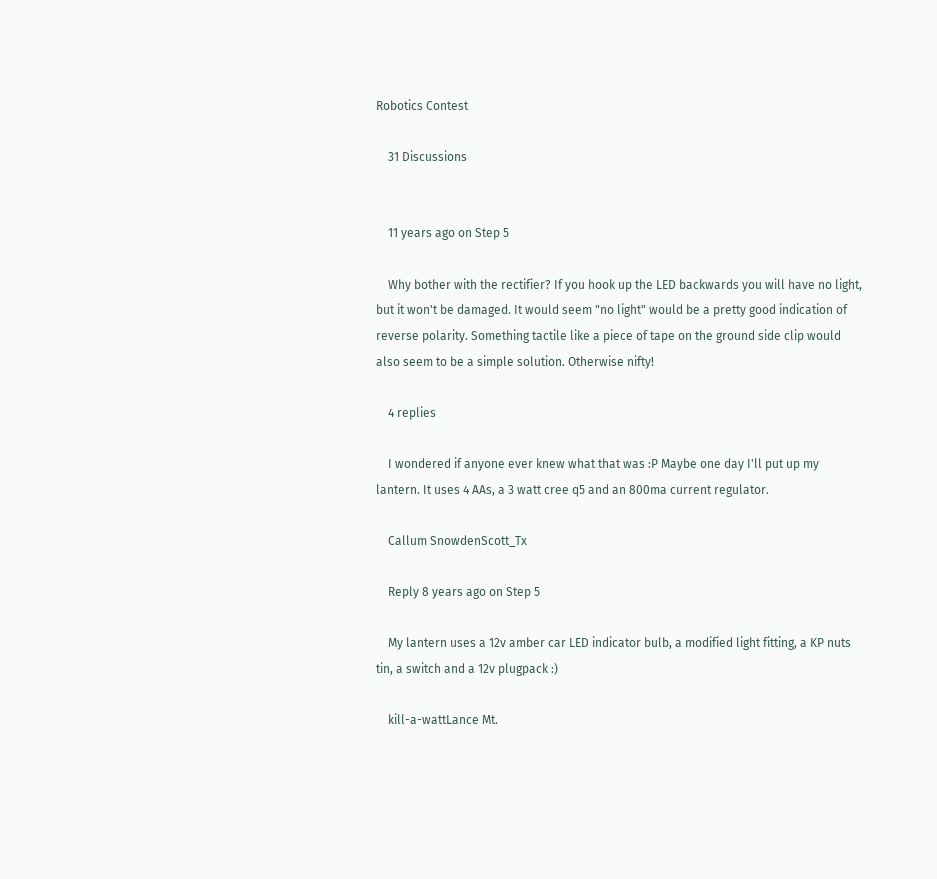Robotics Contest

    31 Discussions


    11 years ago on Step 5

    Why bother with the rectifier? If you hook up the LED backwards you will have no light, but it won't be damaged. It would seem "no light" would be a pretty good indication of reverse polarity. Something tactile like a piece of tape on the ground side clip would also seem to be a simple solution. Otherwise nifty!

    4 replies

    I wondered if anyone ever knew what that was :P Maybe one day I'll put up my lantern. It uses 4 AAs, a 3 watt cree q5 and an 800ma current regulator.

    Callum SnowdenScott_Tx

    Reply 8 years ago on Step 5

    My lantern uses a 12v amber car LED indicator bulb, a modified light fitting, a KP nuts tin, a switch and a 12v plugpack :)

    kill-a-wattLance Mt.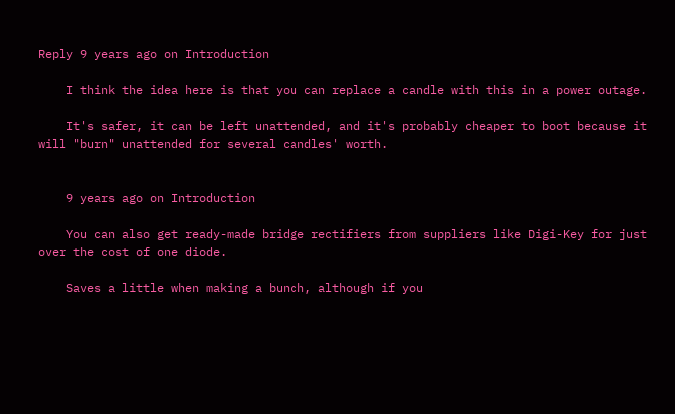Reply 9 years ago on Introduction

    I think the idea here is that you can replace a candle with this in a power outage.

    It's safer, it can be left unattended, and it's probably cheaper to boot because it will "burn" unattended for several candles' worth.


    9 years ago on Introduction

    You can also get ready-made bridge rectifiers from suppliers like Digi-Key for just over the cost of one diode.

    Saves a little when making a bunch, although if you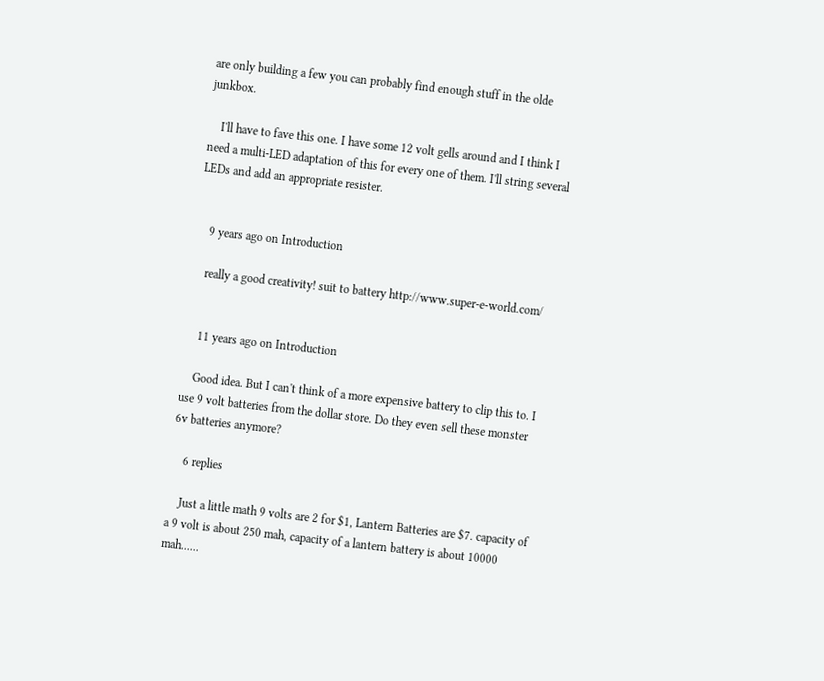are only building a few you can probably find enough stuff in the olde junkbox.

    I'll have to fave this one. I have some 12 volt gells around and I think I need a multi-LED adaptation of this for every one of them. I'll string several LEDs and add an appropriate resister.


    9 years ago on Introduction

    really a good creativity! suit to battery http://www.super-e-world.com/


    11 years ago on Introduction

    Good idea. But I can't think of a more expensive battery to clip this to. I use 9 volt batteries from the dollar store. Do they even sell these monster 6v batteries anymore?

    6 replies

    Just a little math 9 volts are 2 for $1, Lantern Batteries are $7. capacity of a 9 volt is about 250 mah, capacity of a lantern battery is about 10000 mah......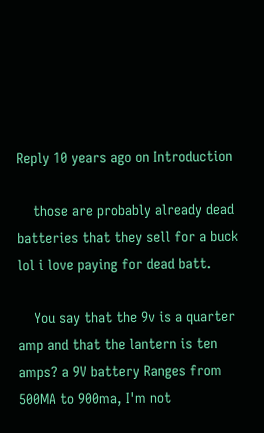Reply 10 years ago on Introduction

    those are probably already dead batteries that they sell for a buck lol i love paying for dead batt.

    You say that the 9v is a quarter amp and that the lantern is ten amps? a 9V battery Ranges from 500MA to 900ma, I'm not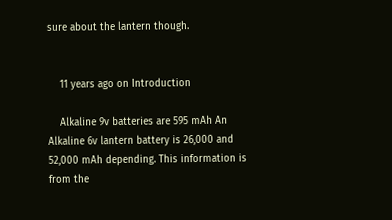sure about the lantern though.


    11 years ago on Introduction

    Alkaline 9v batteries are 595 mAh An Alkaline 6v lantern battery is 26,000 and 52,000 mAh depending. This information is from the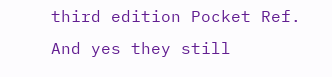third edition Pocket Ref. And yes they still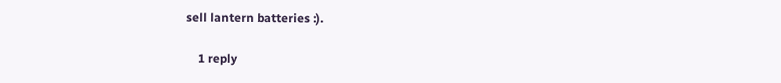sell lantern batteries :).

    1 reply